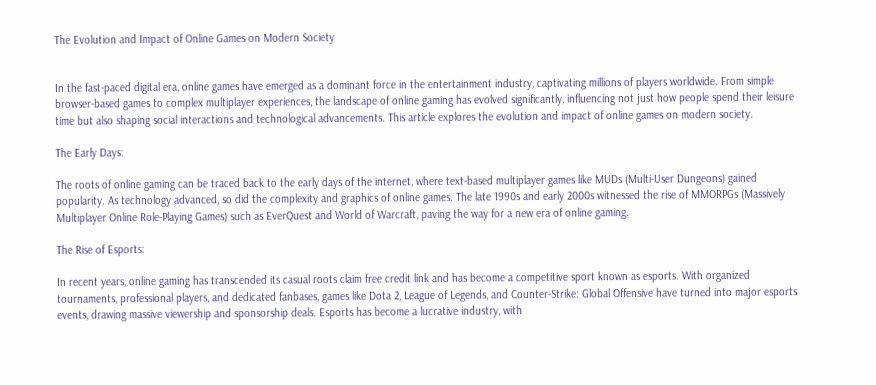The Evolution and Impact of Online Games on Modern Society


In the fast-paced digital era, online games have emerged as a dominant force in the entertainment industry, captivating millions of players worldwide. From simple browser-based games to complex multiplayer experiences, the landscape of online gaming has evolved significantly, influencing not just how people spend their leisure time but also shaping social interactions and technological advancements. This article explores the evolution and impact of online games on modern society.

The Early Days:

The roots of online gaming can be traced back to the early days of the internet, where text-based multiplayer games like MUDs (Multi-User Dungeons) gained popularity. As technology advanced, so did the complexity and graphics of online games. The late 1990s and early 2000s witnessed the rise of MMORPGs (Massively Multiplayer Online Role-Playing Games) such as EverQuest and World of Warcraft, paving the way for a new era of online gaming.

The Rise of Esports:

In recent years, online gaming has transcended its casual roots claim free credit link and has become a competitive sport known as esports. With organized tournaments, professional players, and dedicated fanbases, games like Dota 2, League of Legends, and Counter-Strike: Global Offensive have turned into major esports events, drawing massive viewership and sponsorship deals. Esports has become a lucrative industry, with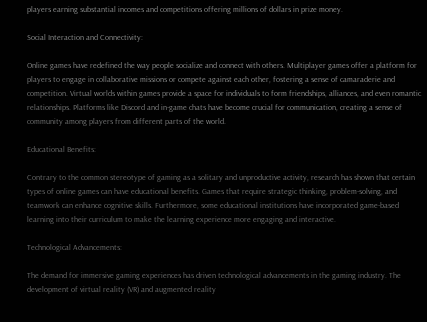players earning substantial incomes and competitions offering millions of dollars in prize money.

Social Interaction and Connectivity:

Online games have redefined the way people socialize and connect with others. Multiplayer games offer a platform for players to engage in collaborative missions or compete against each other, fostering a sense of camaraderie and competition. Virtual worlds within games provide a space for individuals to form friendships, alliances, and even romantic relationships. Platforms like Discord and in-game chats have become crucial for communication, creating a sense of community among players from different parts of the world.

Educational Benefits:

Contrary to the common stereotype of gaming as a solitary and unproductive activity, research has shown that certain types of online games can have educational benefits. Games that require strategic thinking, problem-solving, and teamwork can enhance cognitive skills. Furthermore, some educational institutions have incorporated game-based learning into their curriculum to make the learning experience more engaging and interactive.

Technological Advancements:

The demand for immersive gaming experiences has driven technological advancements in the gaming industry. The development of virtual reality (VR) and augmented reality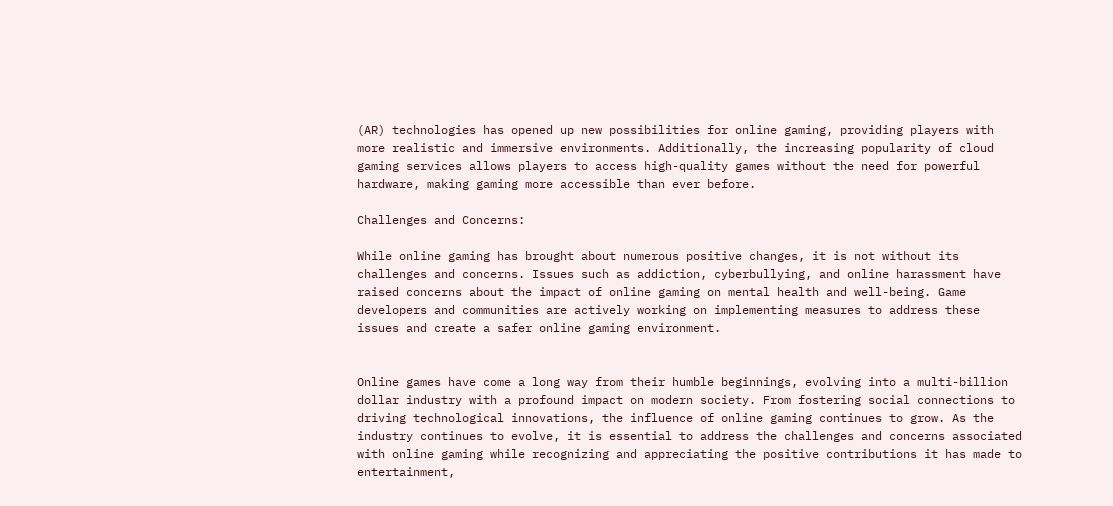(AR) technologies has opened up new possibilities for online gaming, providing players with more realistic and immersive environments. Additionally, the increasing popularity of cloud gaming services allows players to access high-quality games without the need for powerful hardware, making gaming more accessible than ever before.

Challenges and Concerns:

While online gaming has brought about numerous positive changes, it is not without its challenges and concerns. Issues such as addiction, cyberbullying, and online harassment have raised concerns about the impact of online gaming on mental health and well-being. Game developers and communities are actively working on implementing measures to address these issues and create a safer online gaming environment.


Online games have come a long way from their humble beginnings, evolving into a multi-billion dollar industry with a profound impact on modern society. From fostering social connections to driving technological innovations, the influence of online gaming continues to grow. As the industry continues to evolve, it is essential to address the challenges and concerns associated with online gaming while recognizing and appreciating the positive contributions it has made to entertainment,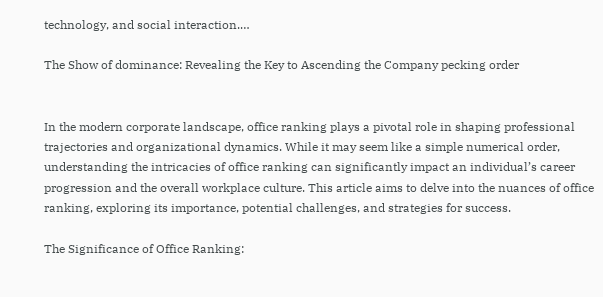technology, and social interaction.…

The Show of dominance: Revealing the Key to Ascending the Company pecking order


In the modern corporate landscape, office ranking plays a pivotal role in shaping professional trajectories and organizational dynamics. While it may seem like a simple numerical order, understanding the intricacies of office ranking can significantly impact an individual’s career progression and the overall workplace culture. This article aims to delve into the nuances of office ranking, exploring its importance, potential challenges, and strategies for success.

The Significance of Office Ranking: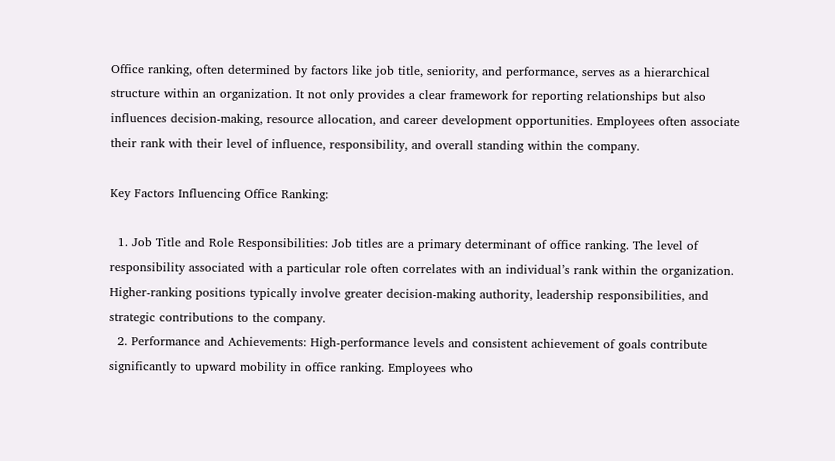Office ranking, often determined by factors like job title, seniority, and performance, serves as a hierarchical structure within an organization. It not only provides a clear framework for reporting relationships but also influences decision-making, resource allocation, and career development opportunities. Employees often associate their rank with their level of influence, responsibility, and overall standing within the company.

Key Factors Influencing Office Ranking:

  1. Job Title and Role Responsibilities: Job titles are a primary determinant of office ranking. The level of responsibility associated with a particular role often correlates with an individual’s rank within the organization. Higher-ranking positions typically involve greater decision-making authority, leadership responsibilities, and strategic contributions to the company.
  2. Performance and Achievements: High-performance levels and consistent achievement of goals contribute significantly to upward mobility in office ranking. Employees who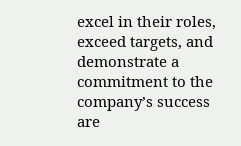excel in their roles, exceed targets, and demonstrate a commitment to the company’s success are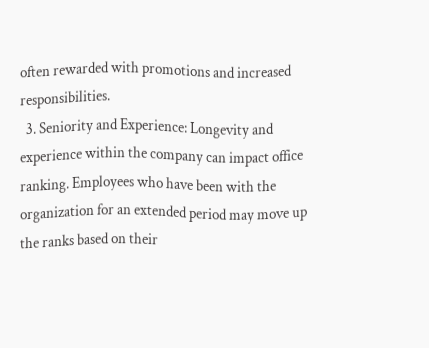often rewarded with promotions and increased responsibilities.
  3. Seniority and Experience: Longevity and experience within the company can impact office ranking. Employees who have been with the organization for an extended period may move up the ranks based on their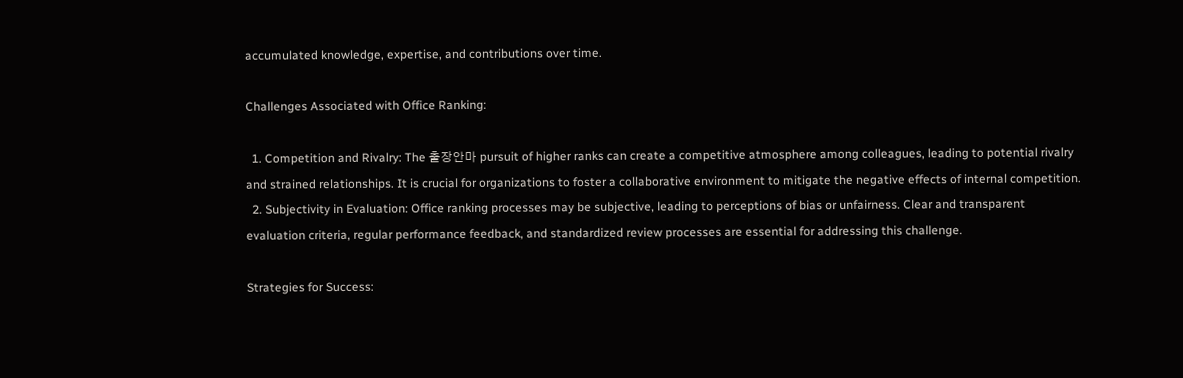accumulated knowledge, expertise, and contributions over time.

Challenges Associated with Office Ranking:

  1. Competition and Rivalry: The 출장안마 pursuit of higher ranks can create a competitive atmosphere among colleagues, leading to potential rivalry and strained relationships. It is crucial for organizations to foster a collaborative environment to mitigate the negative effects of internal competition.
  2. Subjectivity in Evaluation: Office ranking processes may be subjective, leading to perceptions of bias or unfairness. Clear and transparent evaluation criteria, regular performance feedback, and standardized review processes are essential for addressing this challenge.

Strategies for Success: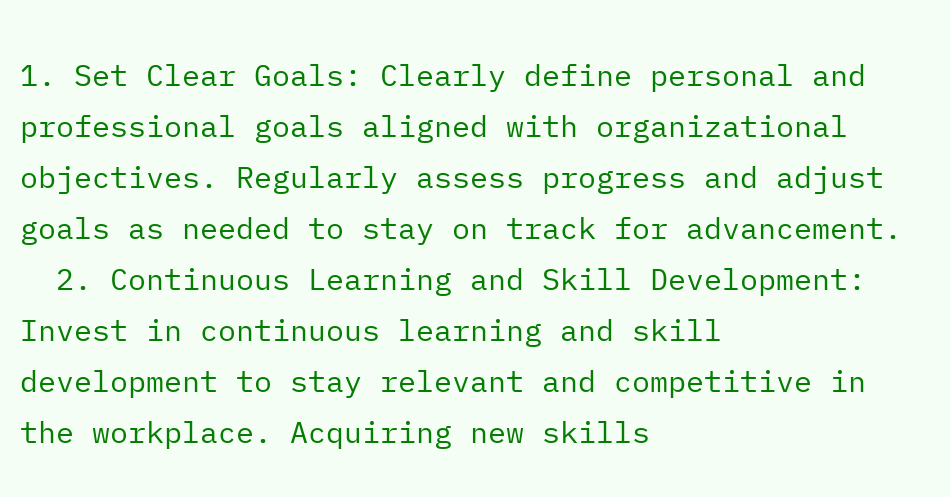1. Set Clear Goals: Clearly define personal and professional goals aligned with organizational objectives. Regularly assess progress and adjust goals as needed to stay on track for advancement.
  2. Continuous Learning and Skill Development: Invest in continuous learning and skill development to stay relevant and competitive in the workplace. Acquiring new skills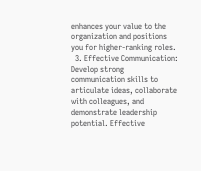enhances your value to the organization and positions you for higher-ranking roles.
  3. Effective Communication: Develop strong communication skills to articulate ideas, collaborate with colleagues, and demonstrate leadership potential. Effective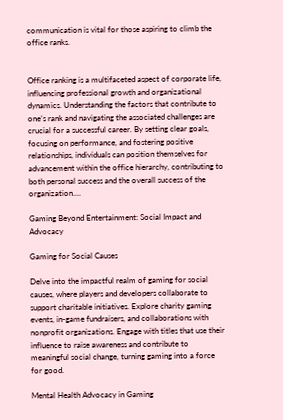communication is vital for those aspiring to climb the office ranks.


Office ranking is a multifaceted aspect of corporate life, influencing professional growth and organizational dynamics. Understanding the factors that contribute to one’s rank and navigating the associated challenges are crucial for a successful career. By setting clear goals, focusing on performance, and fostering positive relationships, individuals can position themselves for advancement within the office hierarchy, contributing to both personal success and the overall success of the organization.…

Gaming Beyond Entertainment: Social Impact and Advocacy

Gaming for Social Causes

Delve into the impactful realm of gaming for social causes, where players and developers collaborate to support charitable initiatives. Explore charity gaming events, in-game fundraisers, and collaborations with nonprofit organizations. Engage with titles that use their influence to raise awareness and contribute to meaningful social change, turning gaming into a force for good.

Mental Health Advocacy in Gaming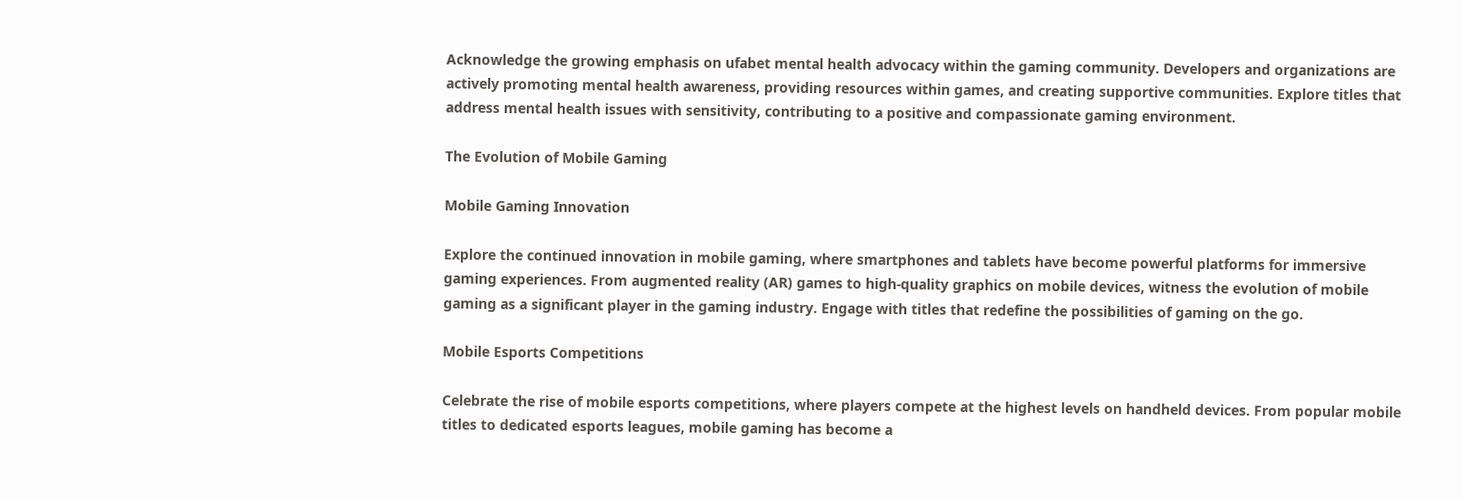Acknowledge the growing emphasis on ufabet mental health advocacy within the gaming community. Developers and organizations are actively promoting mental health awareness, providing resources within games, and creating supportive communities. Explore titles that address mental health issues with sensitivity, contributing to a positive and compassionate gaming environment.

The Evolution of Mobile Gaming

Mobile Gaming Innovation

Explore the continued innovation in mobile gaming, where smartphones and tablets have become powerful platforms for immersive gaming experiences. From augmented reality (AR) games to high-quality graphics on mobile devices, witness the evolution of mobile gaming as a significant player in the gaming industry. Engage with titles that redefine the possibilities of gaming on the go.

Mobile Esports Competitions

Celebrate the rise of mobile esports competitions, where players compete at the highest levels on handheld devices. From popular mobile titles to dedicated esports leagues, mobile gaming has become a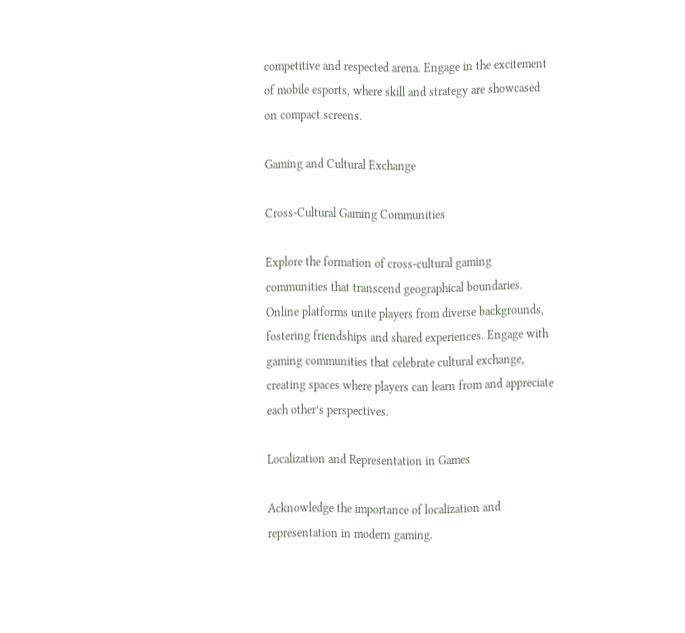competitive and respected arena. Engage in the excitement of mobile esports, where skill and strategy are showcased on compact screens.

Gaming and Cultural Exchange

Cross-Cultural Gaming Communities

Explore the formation of cross-cultural gaming communities that transcend geographical boundaries. Online platforms unite players from diverse backgrounds, fostering friendships and shared experiences. Engage with gaming communities that celebrate cultural exchange, creating spaces where players can learn from and appreciate each other’s perspectives.

Localization and Representation in Games

Acknowledge the importance of localization and representation in modern gaming.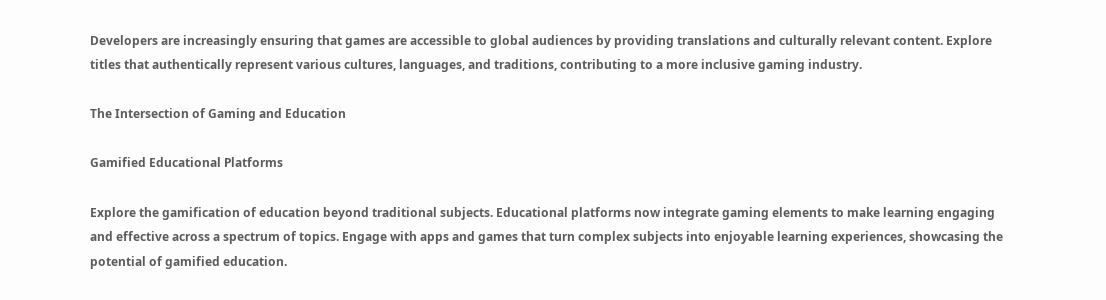Developers are increasingly ensuring that games are accessible to global audiences by providing translations and culturally relevant content. Explore titles that authentically represent various cultures, languages, and traditions, contributing to a more inclusive gaming industry.

The Intersection of Gaming and Education

Gamified Educational Platforms

Explore the gamification of education beyond traditional subjects. Educational platforms now integrate gaming elements to make learning engaging and effective across a spectrum of topics. Engage with apps and games that turn complex subjects into enjoyable learning experiences, showcasing the potential of gamified education.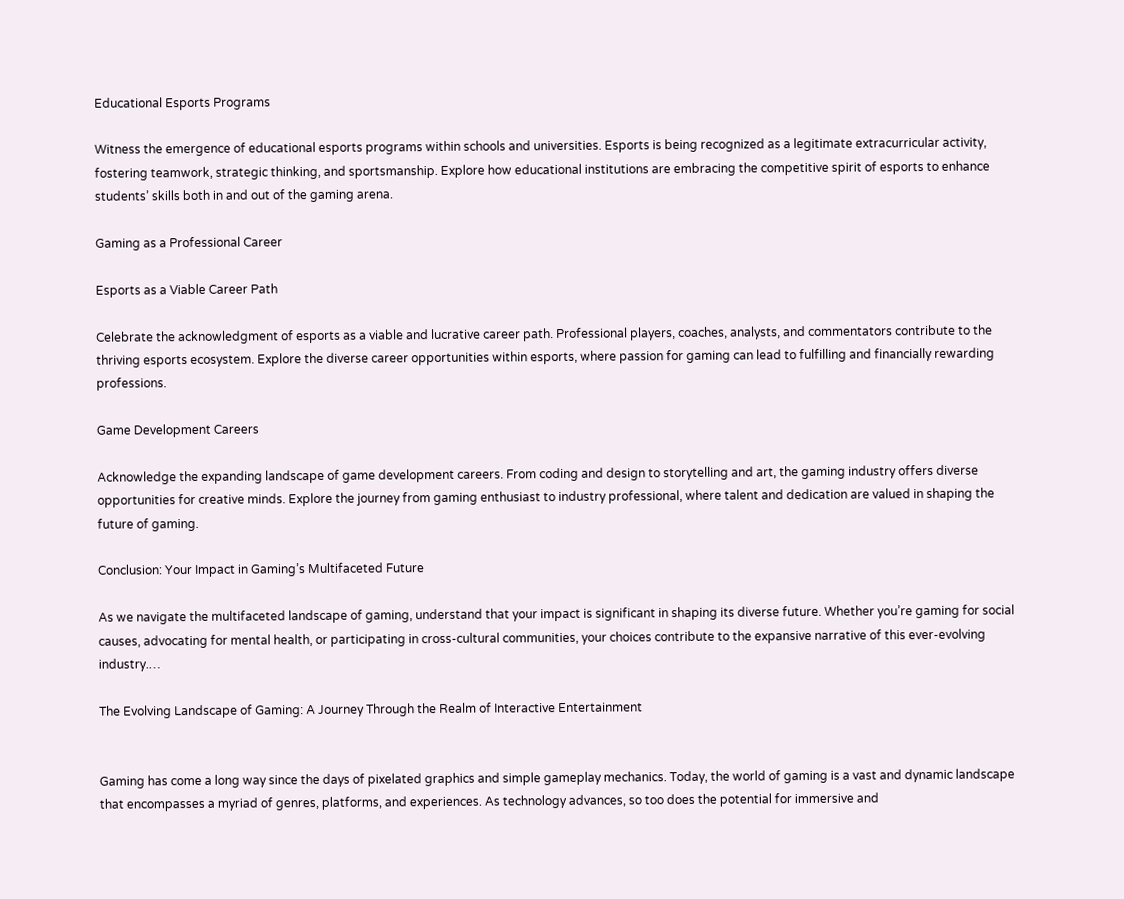Educational Esports Programs

Witness the emergence of educational esports programs within schools and universities. Esports is being recognized as a legitimate extracurricular activity, fostering teamwork, strategic thinking, and sportsmanship. Explore how educational institutions are embracing the competitive spirit of esports to enhance students’ skills both in and out of the gaming arena.

Gaming as a Professional Career

Esports as a Viable Career Path

Celebrate the acknowledgment of esports as a viable and lucrative career path. Professional players, coaches, analysts, and commentators contribute to the thriving esports ecosystem. Explore the diverse career opportunities within esports, where passion for gaming can lead to fulfilling and financially rewarding professions.

Game Development Careers

Acknowledge the expanding landscape of game development careers. From coding and design to storytelling and art, the gaming industry offers diverse opportunities for creative minds. Explore the journey from gaming enthusiast to industry professional, where talent and dedication are valued in shaping the future of gaming.

Conclusion: Your Impact in Gaming’s Multifaceted Future

As we navigate the multifaceted landscape of gaming, understand that your impact is significant in shaping its diverse future. Whether you’re gaming for social causes, advocating for mental health, or participating in cross-cultural communities, your choices contribute to the expansive narrative of this ever-evolving industry.…

The Evolving Landscape of Gaming: A Journey Through the Realm of Interactive Entertainment


Gaming has come a long way since the days of pixelated graphics and simple gameplay mechanics. Today, the world of gaming is a vast and dynamic landscape that encompasses a myriad of genres, platforms, and experiences. As technology advances, so too does the potential for immersive and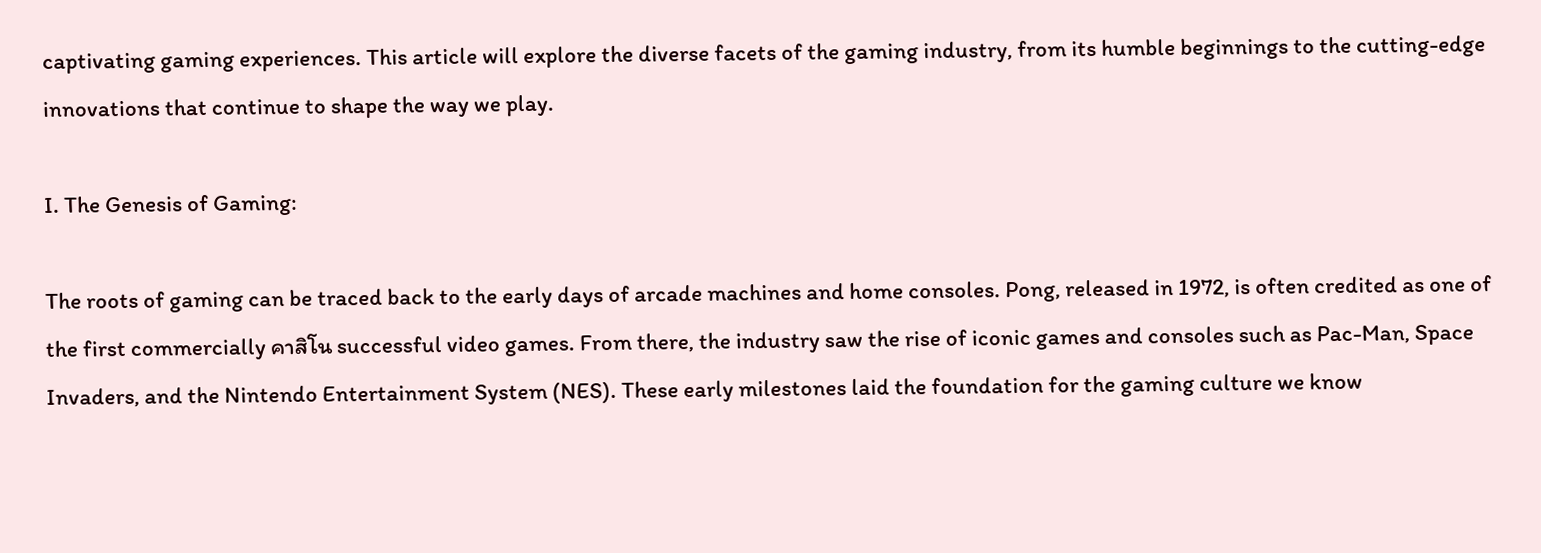captivating gaming experiences. This article will explore the diverse facets of the gaming industry, from its humble beginnings to the cutting-edge innovations that continue to shape the way we play.

I. The Genesis of Gaming:

The roots of gaming can be traced back to the early days of arcade machines and home consoles. Pong, released in 1972, is often credited as one of the first commercially คาสิโน successful video games. From there, the industry saw the rise of iconic games and consoles such as Pac-Man, Space Invaders, and the Nintendo Entertainment System (NES). These early milestones laid the foundation for the gaming culture we know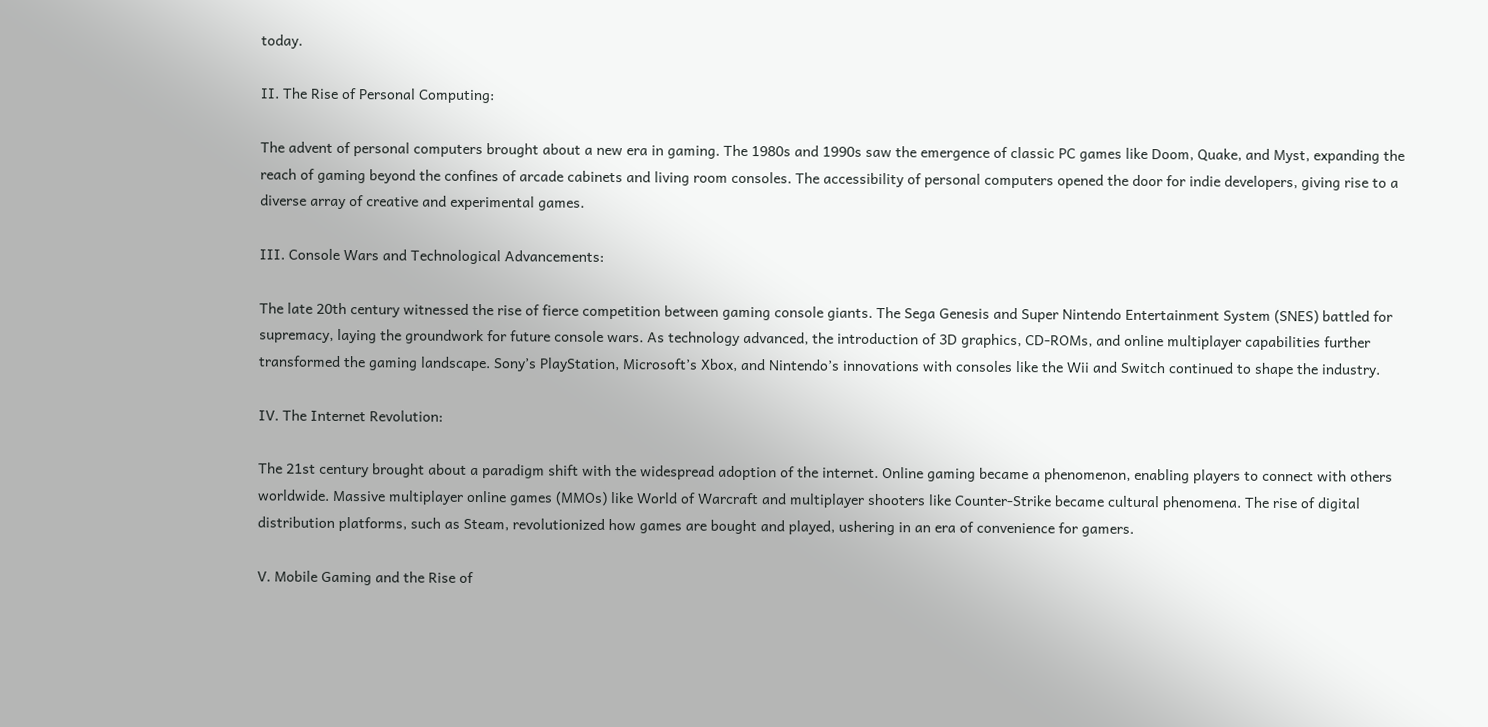today.

II. The Rise of Personal Computing:

The advent of personal computers brought about a new era in gaming. The 1980s and 1990s saw the emergence of classic PC games like Doom, Quake, and Myst, expanding the reach of gaming beyond the confines of arcade cabinets and living room consoles. The accessibility of personal computers opened the door for indie developers, giving rise to a diverse array of creative and experimental games.

III. Console Wars and Technological Advancements:

The late 20th century witnessed the rise of fierce competition between gaming console giants. The Sega Genesis and Super Nintendo Entertainment System (SNES) battled for supremacy, laying the groundwork for future console wars. As technology advanced, the introduction of 3D graphics, CD-ROMs, and online multiplayer capabilities further transformed the gaming landscape. Sony’s PlayStation, Microsoft’s Xbox, and Nintendo’s innovations with consoles like the Wii and Switch continued to shape the industry.

IV. The Internet Revolution:

The 21st century brought about a paradigm shift with the widespread adoption of the internet. Online gaming became a phenomenon, enabling players to connect with others worldwide. Massive multiplayer online games (MMOs) like World of Warcraft and multiplayer shooters like Counter-Strike became cultural phenomena. The rise of digital distribution platforms, such as Steam, revolutionized how games are bought and played, ushering in an era of convenience for gamers.

V. Mobile Gaming and the Rise of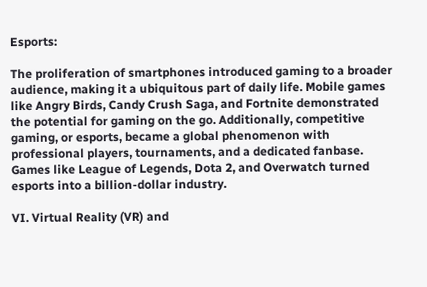Esports:

The proliferation of smartphones introduced gaming to a broader audience, making it a ubiquitous part of daily life. Mobile games like Angry Birds, Candy Crush Saga, and Fortnite demonstrated the potential for gaming on the go. Additionally, competitive gaming, or esports, became a global phenomenon with professional players, tournaments, and a dedicated fanbase. Games like League of Legends, Dota 2, and Overwatch turned esports into a billion-dollar industry.

VI. Virtual Reality (VR) and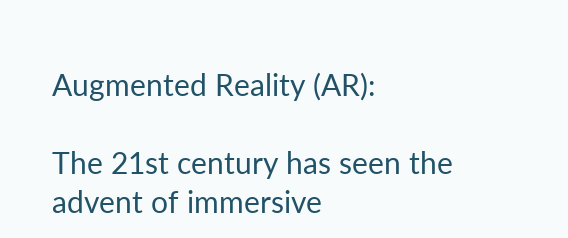Augmented Reality (AR):

The 21st century has seen the advent of immersive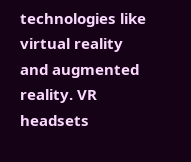technologies like virtual reality and augmented reality. VR headsets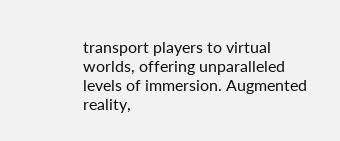transport players to virtual worlds, offering unparalleled levels of immersion. Augmented reality,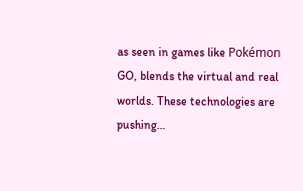as seen in games like Pokémon GO, blends the virtual and real worlds. These technologies are pushing…